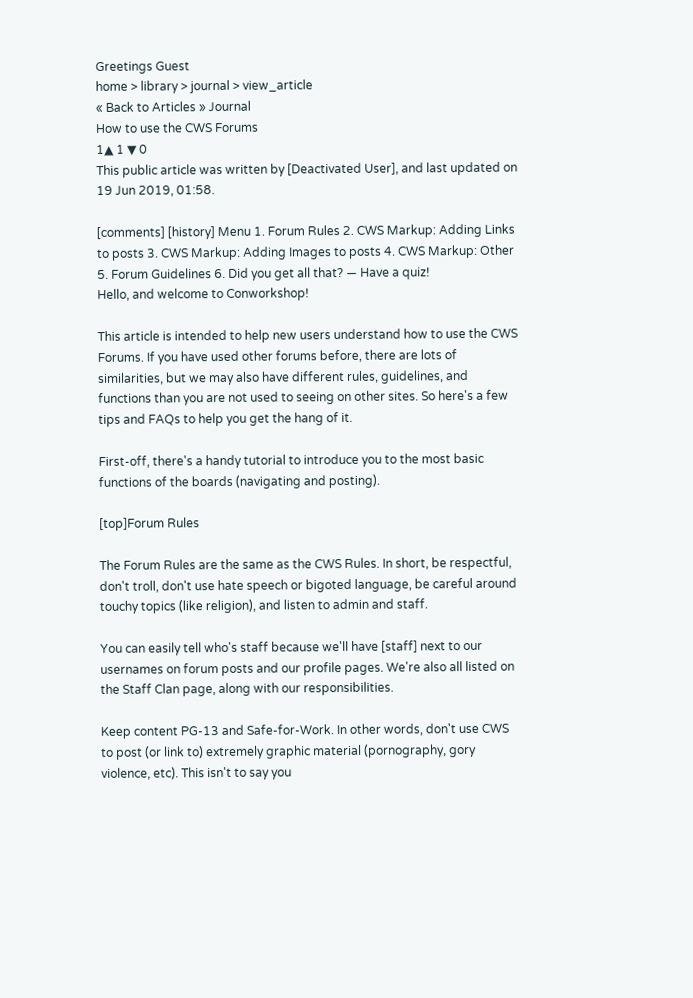Greetings Guest
home > library > journal > view_article
« Back to Articles » Journal
How to use the CWS Forums
1▲ 1 ▼ 0
This public article was written by [Deactivated User], and last updated on 19 Jun 2019, 01:58.

[comments] [history] Menu 1. Forum Rules 2. CWS Markup: Adding Links to posts 3. CWS Markup: Adding Images to posts 4. CWS Markup: Other 5. Forum Guidelines 6. Did you get all that? — Have a quiz!
Hello, and welcome to Conworkshop!

This article is intended to help new users understand how to use the CWS Forums. If you have used other forums before, there are lots of similarities, but we may also have different rules, guidelines, and functions than you are not used to seeing on other sites. So here's a few tips and FAQs to help you get the hang of it.

First-off, there's a handy tutorial to introduce you to the most basic functions of the boards (navigating and posting).

[top]Forum Rules

The Forum Rules are the same as the CWS Rules. In short, be respectful, don't troll, don't use hate speech or bigoted language, be careful around touchy topics (like religion), and listen to admin and staff.

You can easily tell who's staff because we'll have [staff] next to our usernames on forum posts and our profile pages. We're also all listed on the Staff Clan page, along with our responsibilities.

Keep content PG-13 and Safe-for-Work. In other words, don't use CWS to post (or link to) extremely graphic material (pornography, gory violence, etc). This isn't to say you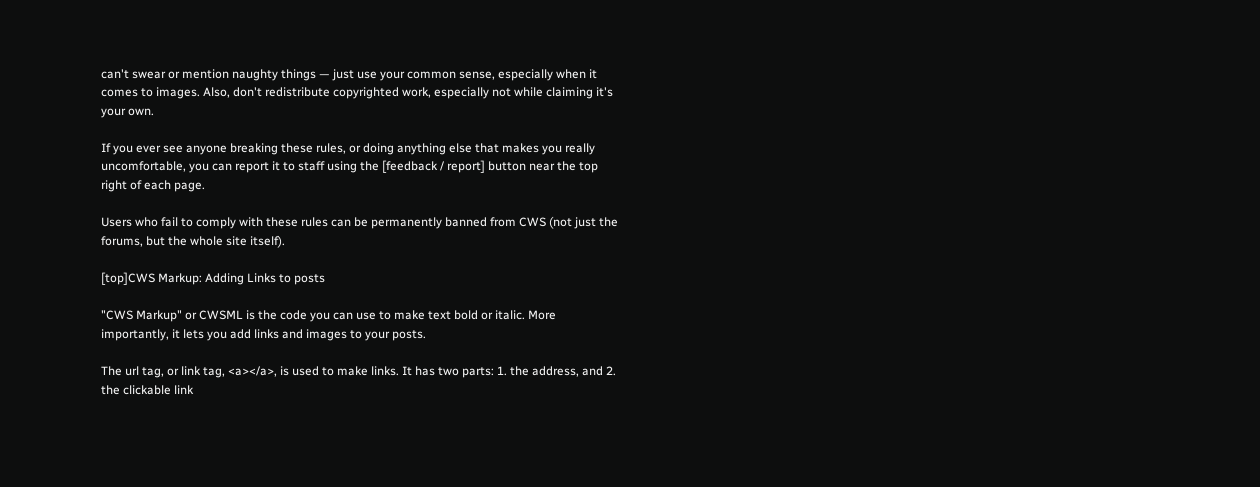can't swear or mention naughty things — just use your common sense, especially when it comes to images. Also, don't redistribute copyrighted work, especially not while claiming it's your own.

If you ever see anyone breaking these rules, or doing anything else that makes you really uncomfortable, you can report it to staff using the [feedback / report] button near the top right of each page.

Users who fail to comply with these rules can be permanently banned from CWS (not just the forums, but the whole site itself).

[top]CWS Markup: Adding Links to posts

"CWS Markup" or CWSML is the code you can use to make text bold or italic. More importantly, it lets you add links and images to your posts.

The url tag, or link tag, <a></a>, is used to make links. It has two parts: 1. the address, and 2. the clickable link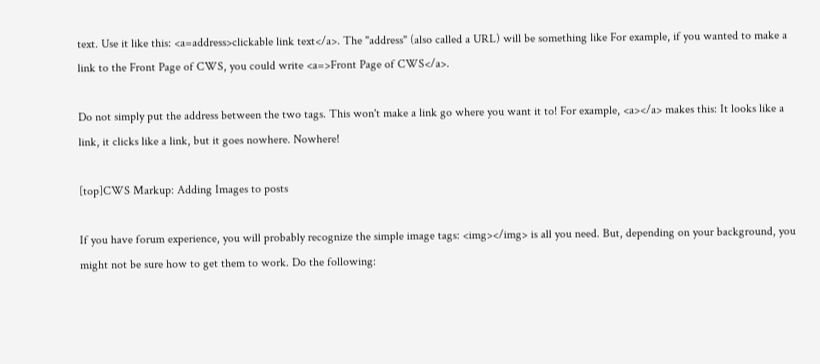text. Use it like this: <a=address>clickable link text</a>. The "address" (also called a URL) will be something like For example, if you wanted to make a link to the Front Page of CWS, you could write <a=>Front Page of CWS</a>.

Do not simply put the address between the two tags. This won't make a link go where you want it to! For example, <a></a> makes this: It looks like a link, it clicks like a link, but it goes nowhere. Nowhere!

[top]CWS Markup: Adding Images to posts

If you have forum experience, you will probably recognize the simple image tags: <img></img> is all you need. But, depending on your background, you might not be sure how to get them to work. Do the following: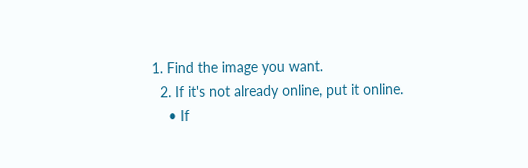1. Find the image you want.
  2. If it's not already online, put it online.
    • If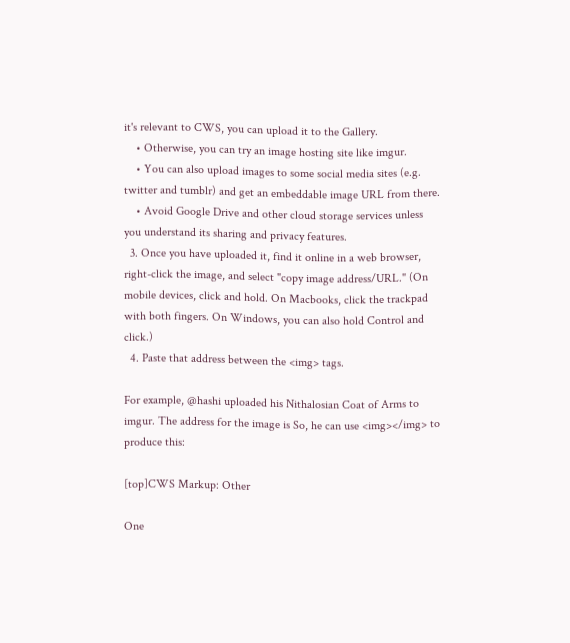it's relevant to CWS, you can upload it to the Gallery.
    • Otherwise, you can try an image hosting site like imgur.
    • You can also upload images to some social media sites (e.g. twitter and tumblr) and get an embeddable image URL from there.
    • Avoid Google Drive and other cloud storage services unless you understand its sharing and privacy features.
  3. Once you have uploaded it, find it online in a web browser, right-click the image, and select "copy image address/URL." (On mobile devices, click and hold. On Macbooks, click the trackpad with both fingers. On Windows, you can also hold Control and click.)
  4. Paste that address between the <img> tags.

For example, @hashi uploaded his Nithalosian Coat of Arms to imgur. The address for the image is So, he can use <img></img> to produce this:

[top]CWS Markup: Other

One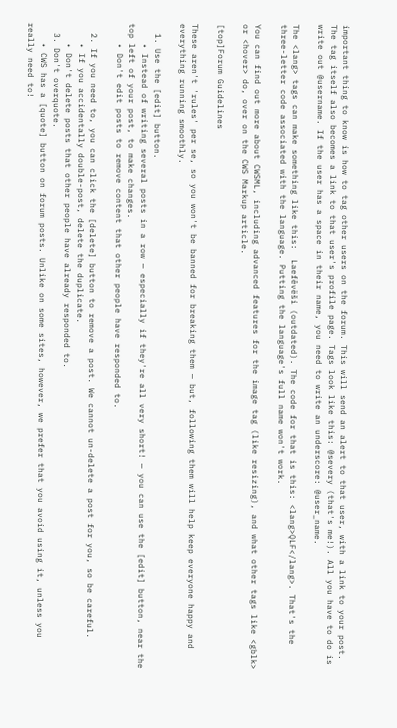important thing to know is how to tag other users on the forum. This will send an alert to that user, with a link to your post. The tag itself also becomes a link to that user's profile page. Tags look like this: @severy (that's me!). All you have to do is write out @username. If the user has a space in their name, you need to write an underscore: @user_name.

The <lang> tags can make something like this:  Laefêvëši (outdated). The code for that is this: <lang>QLF</lang>. That's the three-letter code associated with the language. Putting the language's full name won't work.

You can find out more about CWSML, including advanced features for the image tag (like resizing), and what other tags like <gblk> or <hover> do, over on the CWS Markup article.

[top]Forum Guidelines

These aren't 'rules' per se, so you won't be banned for breaking them — but, following them will help keep everyone happy and everything running smoothly.

  1. Use the [edit] button.
    • Instead of writing several posts in a row — especially if they're all very short! — you can use the [edit] button, near the top left of your post, to make changes.
    • Don't edit posts to remove content that other people have responded to.

  2. If you need to, you can click the [delete] button to remove a post. We cannot un-delete a post for you, so be careful.
    • If you accidentally double-post, delete the duplicate.
    • Don't delete posts that other people have already responded to.
  3. Don't overquote.
    • CWS has a [quote] button on forum posts. Unlike on some sites, however, we prefer that you avoid using it, unless you really need to!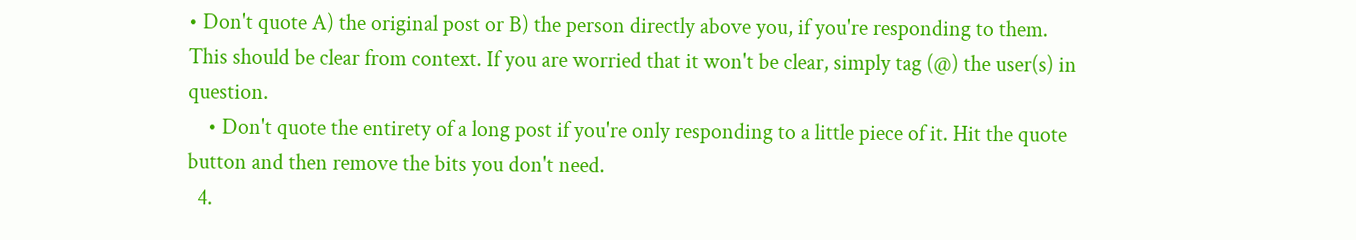• Don't quote A) the original post or B) the person directly above you, if you're responding to them. This should be clear from context. If you are worried that it won't be clear, simply tag (@) the user(s) in question.
    • Don't quote the entirety of a long post if you're only responding to a little piece of it. Hit the quote button and then remove the bits you don't need.
  4.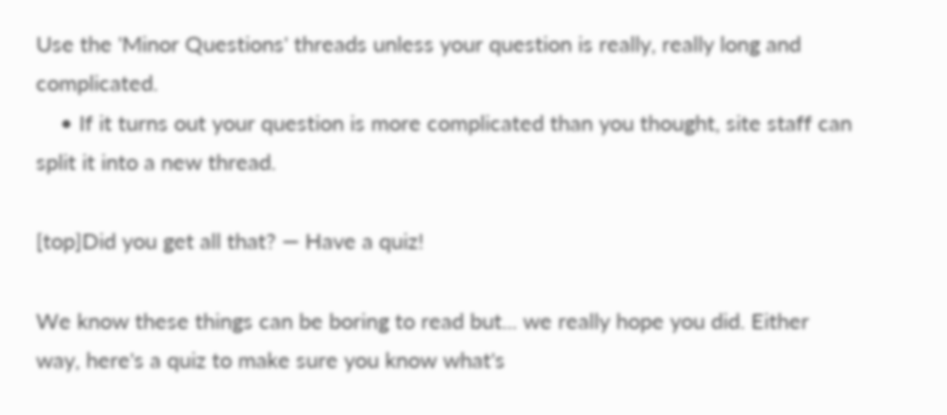Use the 'Minor Questions' threads unless your question is really, really long and complicated.
    • If it turns out your question is more complicated than you thought, site staff can split it into a new thread.

[top]Did you get all that? — Have a quiz!

We know these things can be boring to read but... we really hope you did. Either way, here's a quiz to make sure you know what's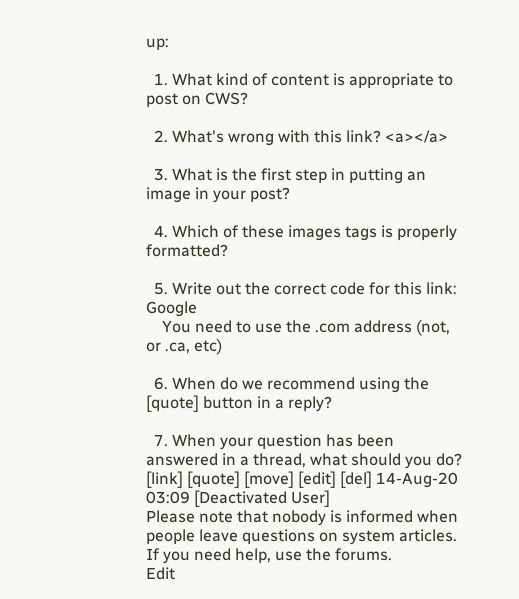up:

  1. What kind of content is appropriate to post on CWS?

  2. What's wrong with this link? <a></a>

  3. What is the first step in putting an image in your post?

  4. Which of these images tags is properly formatted?

  5. Write out the correct code for this link: Google
    You need to use the .com address (not, or .ca, etc)

  6. When do we recommend using the [quote] button in a reply?

  7. When your question has been answered in a thread, what should you do?
[link] [quote] [move] [edit] [del] 14-Aug-20 03:09 [Deactivated User]
Please note that nobody is informed when people leave questions on system articles. If you need help, use the forums.
Edit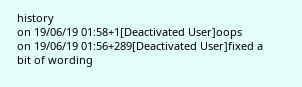history
on 19/06/19 01:58+1[Deactivated User]oops
on 19/06/19 01:56+289[Deactivated User]fixed a bit of wording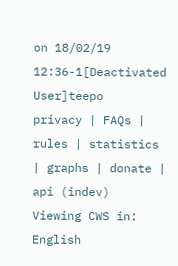on 18/02/19 12:36-1[Deactivated User]teepo
privacy | FAQs | rules | statistics | graphs | donate | api (indev)
Viewing CWS in: English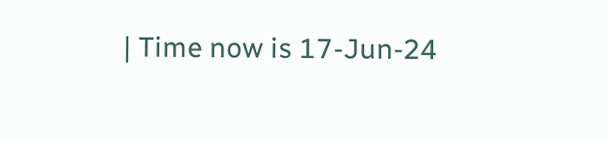| Time now is 17-Jun-24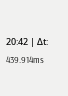20:42 | Δt: 439.914ms